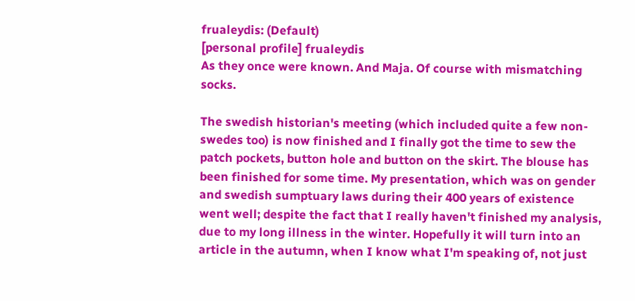frualeydis: (Default)
[personal profile] frualeydis
As they once were known. And Maja. Of course with mismatching socks.

The swedish historian's meeting (which included quite a few non-swedes too) is now finished and I finally got the time to sew the patch pockets, button hole and button on the skirt. The blouse has been finished for some time. My presentation, which was on gender and swedish sumptuary laws during their 400 years of existence went well; despite the fact that I really haven't finished my analysis, due to my long illness in the winter. Hopefully it will turn into an article in the autumn, when I know what I'm speaking of, not just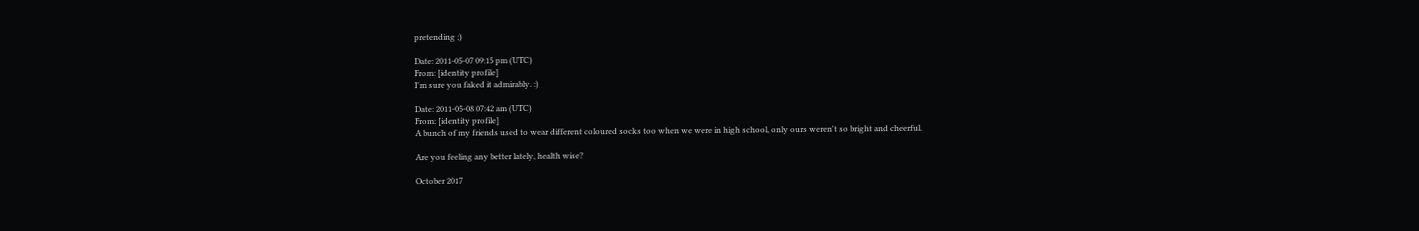pretending ;)

Date: 2011-05-07 09:15 pm (UTC)
From: [identity profile]
I'm sure you faked it admirably. :)

Date: 2011-05-08 07:42 am (UTC)
From: [identity profile]
A bunch of my friends used to wear different coloured socks too when we were in high school, only ours weren't so bright and cheerful.

Are you feeling any better lately, health wise?

October 2017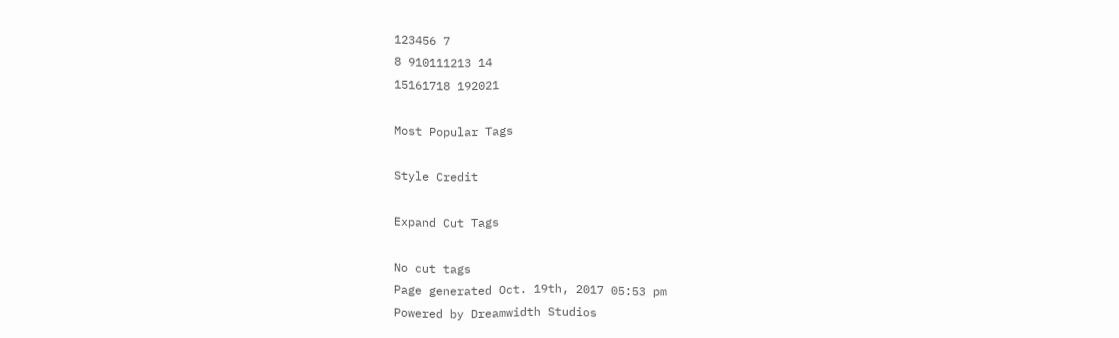123456 7
8 910111213 14
15161718 192021

Most Popular Tags

Style Credit

Expand Cut Tags

No cut tags
Page generated Oct. 19th, 2017 05:53 pm
Powered by Dreamwidth Studios